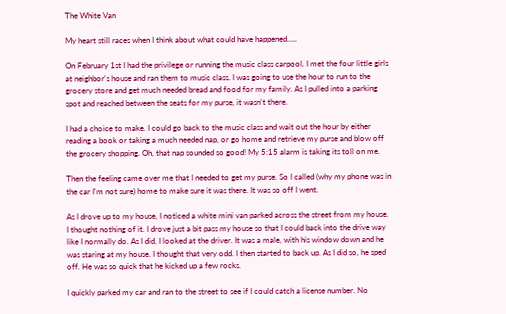The White Van

My heart still races when I think about what could have happened…..

On February 1st I had the privilege or running the music class carpool. I met the four little girls at neighbor's house and ran them to music class. I was going to use the hour to run to the grocery store and get much needed bread and food for my family. As I pulled into a parking spot and reached between the seats for my purse, it wasn't there.

I had a choice to make. I could go back to the music class and wait out the hour by either reading a book or taking a much needed nap, or go home and retrieve my purse and blow off the grocery shopping. Oh, that nap sounded so good! My 5:15 alarm is taking its toll on me.

Then the feeling came over me that I needed to get my purse. So I called (why my phone was in the car I'm not sure) home to make sure it was there. It was so off I went.

As I drove up to my house, I noticed a white mini van parked across the street from my house. I thought nothing of it. I drove just a bit pass my house so that I could back into the drive way like I normally do. As I did, I looked at the driver. It was a male, with his window down and he was staring at my house. I thought that very odd. I then started to back up. As I did so, he sped off. He was so quick that he kicked up a few rocks.

I quickly parked my car and ran to the street to see if I could catch a license number. No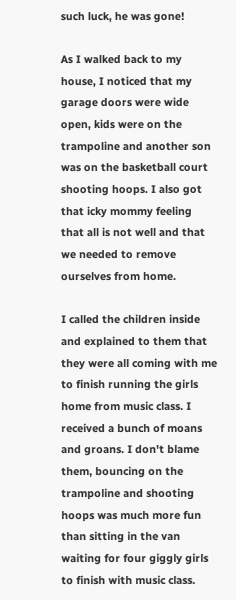such luck, he was gone!

As I walked back to my house, I noticed that my garage doors were wide open, kids were on the trampoline and another son was on the basketball court shooting hoops. I also got that icky mommy feeling that all is not well and that we needed to remove ourselves from home.

I called the children inside and explained to them that they were all coming with me to finish running the girls home from music class. I received a bunch of moans and groans. I don't blame them, bouncing on the trampoline and shooting hoops was much more fun than sitting in the van waiting for four giggly girls to finish with music class.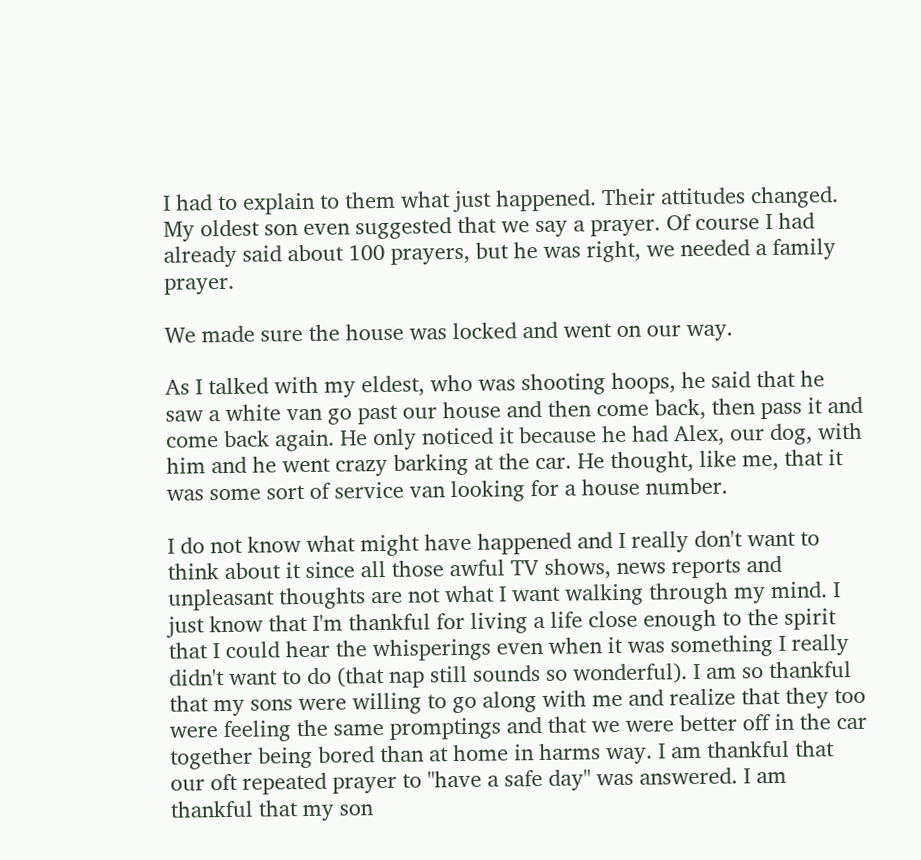I had to explain to them what just happened. Their attitudes changed. My oldest son even suggested that we say a prayer. Of course I had already said about 100 prayers, but he was right, we needed a family prayer.

We made sure the house was locked and went on our way.

As I talked with my eldest, who was shooting hoops, he said that he saw a white van go past our house and then come back, then pass it and come back again. He only noticed it because he had Alex, our dog, with him and he went crazy barking at the car. He thought, like me, that it was some sort of service van looking for a house number.

I do not know what might have happened and I really don't want to think about it since all those awful TV shows, news reports and unpleasant thoughts are not what I want walking through my mind. I just know that I'm thankful for living a life close enough to the spirit that I could hear the whisperings even when it was something I really didn't want to do (that nap still sounds so wonderful). I am so thankful that my sons were willing to go along with me and realize that they too were feeling the same promptings and that we were better off in the car together being bored than at home in harms way. I am thankful that our oft repeated prayer to "have a safe day" was answered. I am thankful that my son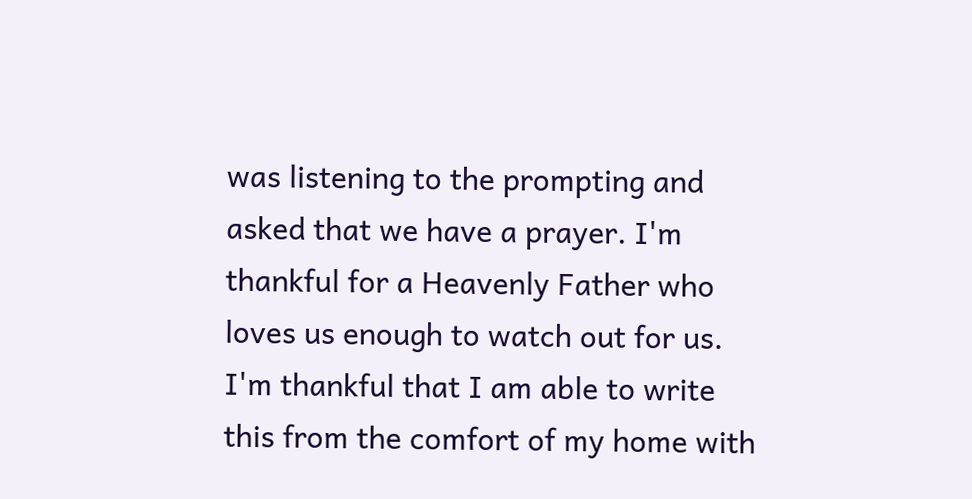was listening to the prompting and asked that we have a prayer. I'm thankful for a Heavenly Father who loves us enough to watch out for us. I'm thankful that I am able to write this from the comfort of my home with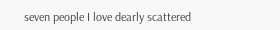seven people I love dearly scattered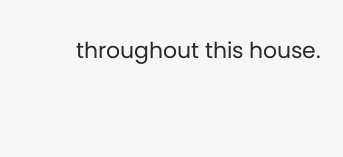throughout this house.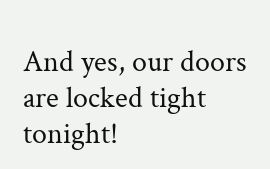And yes, our doors are locked tight tonight!